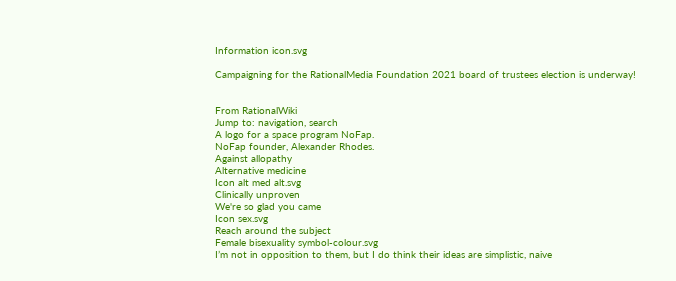Information icon.svg

Campaigning for the RationalMedia Foundation 2021 board of trustees election is underway!


From RationalWiki
Jump to: navigation, search
A logo for a space program NoFap.
NoFap founder, Alexander Rhodes.
Against allopathy
Alternative medicine
Icon alt med alt.svg
Clinically unproven
We're so glad you came
Icon sex.svg
Reach around the subject
Female bisexuality symbol-colour.svg
I’m not in opposition to them, but I do think their ideas are simplistic, naive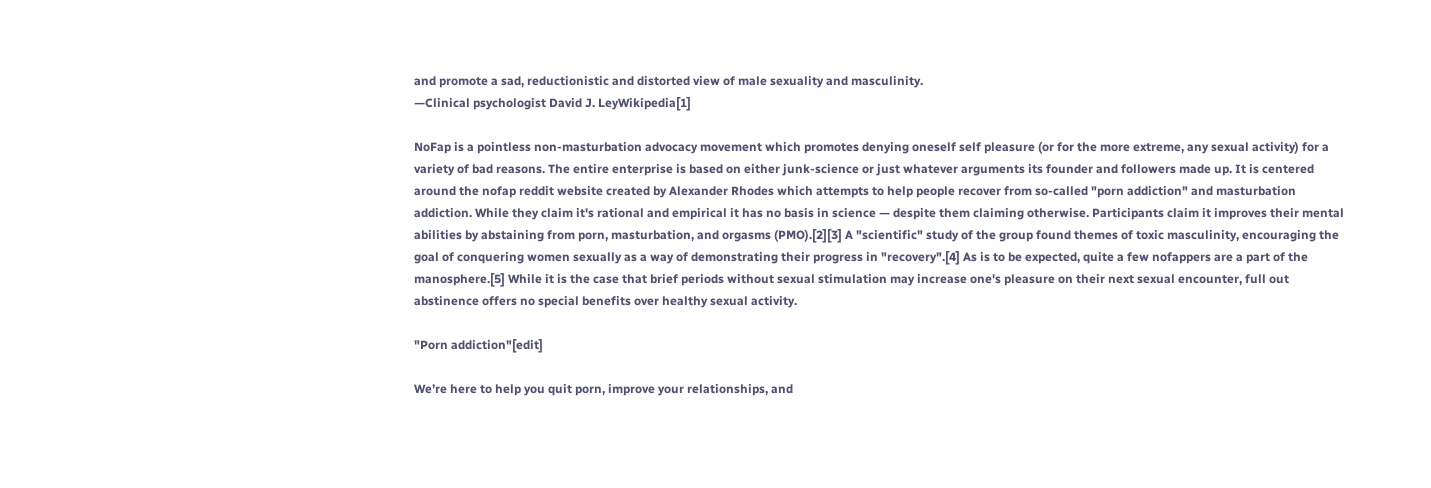and promote a sad, reductionistic and distorted view of male sexuality and masculinity.
—Clinical psychologist David J. LeyWikipedia[1]

NoFap is a pointless non-masturbation advocacy movement which promotes denying oneself self pleasure (or for the more extreme, any sexual activity) for a variety of bad reasons. The entire enterprise is based on either junk-science or just whatever arguments its founder and followers made up. It is centered around the nofap reddit website created by Alexander Rhodes which attempts to help people recover from so-called "porn addiction" and masturbation addiction. While they claim it's rational and empirical it has no basis in science — despite them claiming otherwise. Participants claim it improves their mental abilities by abstaining from porn, masturbation, and orgasms (PMO).[2][3] A "scientific" study of the group found themes of toxic masculinity, encouraging the goal of conquering women sexually as a way of demonstrating their progress in "recovery".[4] As is to be expected, quite a few nofappers are a part of the manosphere.[5] While it is the case that brief periods without sexual stimulation may increase one's pleasure on their next sexual encounter, full out abstinence offers no special benefits over healthy sexual activity.

"Porn addiction"[edit]

We’re here to help you quit porn, improve your relationships, and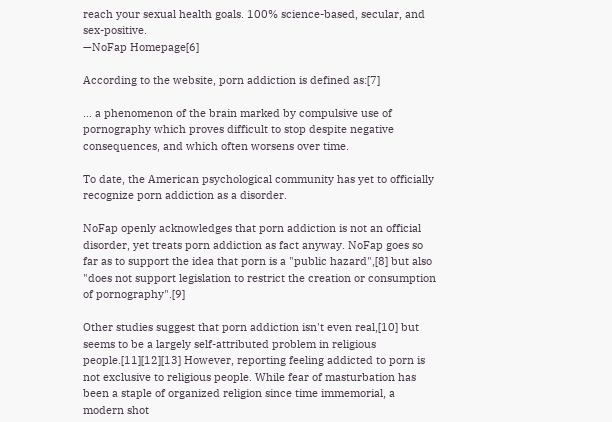reach your sexual health goals. 100% science-based, secular, and sex-positive.
—NoFap Homepage[6]

According to the website, porn addiction is defined as:[7]

… a phenomenon of the brain marked by compulsive use of pornography which proves difficult to stop despite negative consequences, and which often worsens over time.

To date, the American psychological community has yet to officially recognize porn addiction as a disorder.

NoFap openly acknowledges that porn addiction is not an official disorder, yet treats porn addiction as fact anyway. NoFap goes so far as to support the idea that porn is a "public hazard",[8] but also "does not support legislation to restrict the creation or consumption of pornography".[9]

Other studies suggest that porn addiction isn't even real,[10] but seems to be a largely self-attributed problem in religious people.[11][12][13] However, reporting feeling addicted to porn is not exclusive to religious people. While fear of masturbation has been a staple of organized religion since time immemorial, a modern shot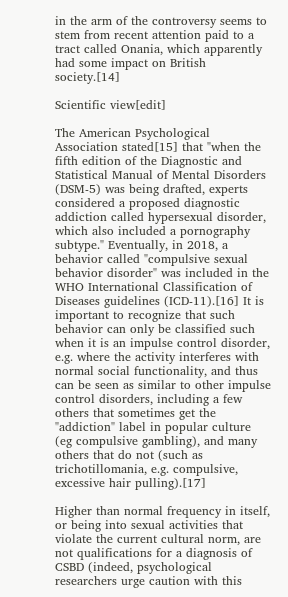in the arm of the controversy seems to stem from recent attention paid to a tract called Onania, which apparently had some impact on British society.[14]

Scientific view[edit]

The American Psychological Association stated[15] that "when the fifth edition of the Diagnostic and Statistical Manual of Mental Disorders (DSM-5) was being drafted, experts considered a proposed diagnostic addiction called hypersexual disorder, which also included a pornography subtype." Eventually, in 2018, a behavior called "compulsive sexual behavior disorder" was included in the WHO International Classification of Diseases guidelines (ICD-11).[16] It is important to recognize that such behavior can only be classified such when it is an impulse control disorder, e.g. where the activity interferes with normal social functionality, and thus can be seen as similar to other impulse control disorders, including a few others that sometimes get the "addiction" label in popular culture (eg compulsive gambling), and many others that do not (such as trichotillomania, e.g. compulsive, excessive hair pulling).[17]

Higher than normal frequency in itself, or being into sexual activities that violate the current cultural norm, are not qualifications for a diagnosis of CSBD (indeed, psychological researchers urge caution with this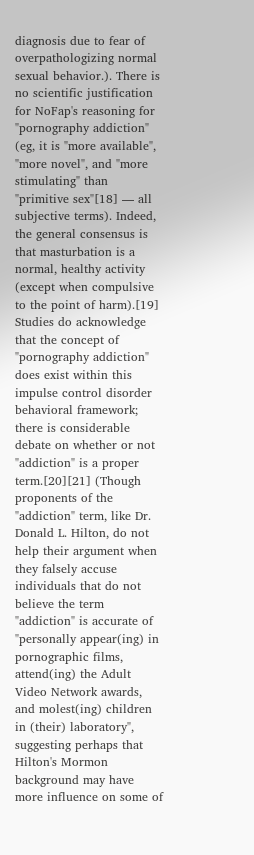diagnosis due to fear of overpathologizing normal sexual behavior.). There is no scientific justification for NoFap's reasoning for "pornography addiction" (eg, it is "more available", "more novel", and "more stimulating" than "primitive sex"[18] — all subjective terms). Indeed, the general consensus is that masturbation is a normal, healthy activity (except when compulsive to the point of harm).[19] Studies do acknowledge that the concept of "pornography addiction" does exist within this impulse control disorder behavioral framework; there is considerable debate on whether or not "addiction" is a proper term.[20][21] (Though proponents of the "addiction" term, like Dr. Donald L. Hilton, do not help their argument when they falsely accuse individuals that do not believe the term "addiction" is accurate of "personally appear(ing) in pornographic films, attend(ing) the Adult Video Network awards, and molest(ing) children in (their) laboratory", suggesting perhaps that Hilton's Mormon background may have more influence on some of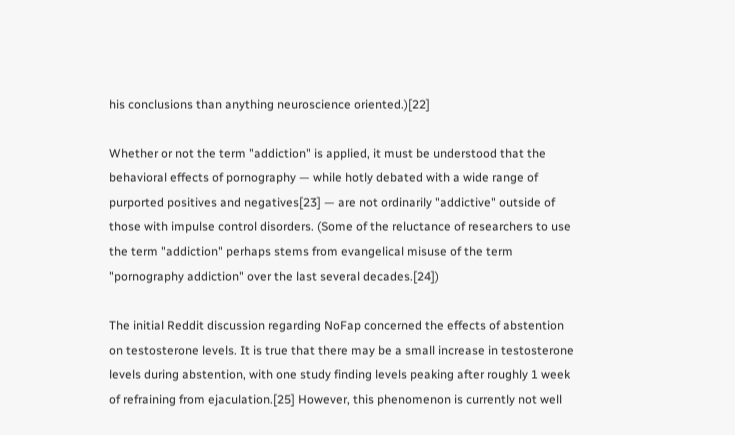his conclusions than anything neuroscience oriented.)[22]

Whether or not the term "addiction" is applied, it must be understood that the behavioral effects of pornography — while hotly debated with a wide range of purported positives and negatives[23] — are not ordinarily "addictive" outside of those with impulse control disorders. (Some of the reluctance of researchers to use the term "addiction" perhaps stems from evangelical misuse of the term "pornography addiction" over the last several decades.[24])

The initial Reddit discussion regarding NoFap concerned the effects of abstention on testosterone levels. It is true that there may be a small increase in testosterone levels during abstention, with one study finding levels peaking after roughly 1 week of refraining from ejaculation.[25] However, this phenomenon is currently not well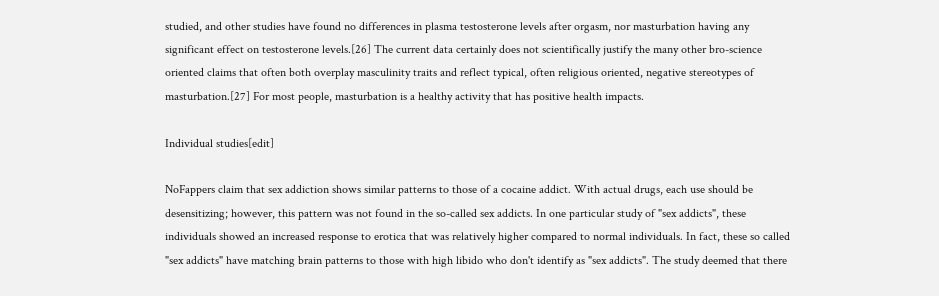studied, and other studies have found no differences in plasma testosterone levels after orgasm, nor masturbation having any significant effect on testosterone levels.[26] The current data certainly does not scientifically justify the many other bro-science oriented claims that often both overplay masculinity traits and reflect typical, often religious oriented, negative stereotypes of masturbation.[27] For most people, masturbation is a healthy activity that has positive health impacts.

Individual studies[edit]

NoFappers claim that sex addiction shows similar patterns to those of a cocaine addict. With actual drugs, each use should be desensitizing; however, this pattern was not found in the so-called sex addicts. In one particular study of "sex addicts", these individuals showed an increased response to erotica that was relatively higher compared to normal individuals. In fact, these so called "sex addicts" have matching brain patterns to those with high libido who don't identify as "sex addicts". The study deemed that there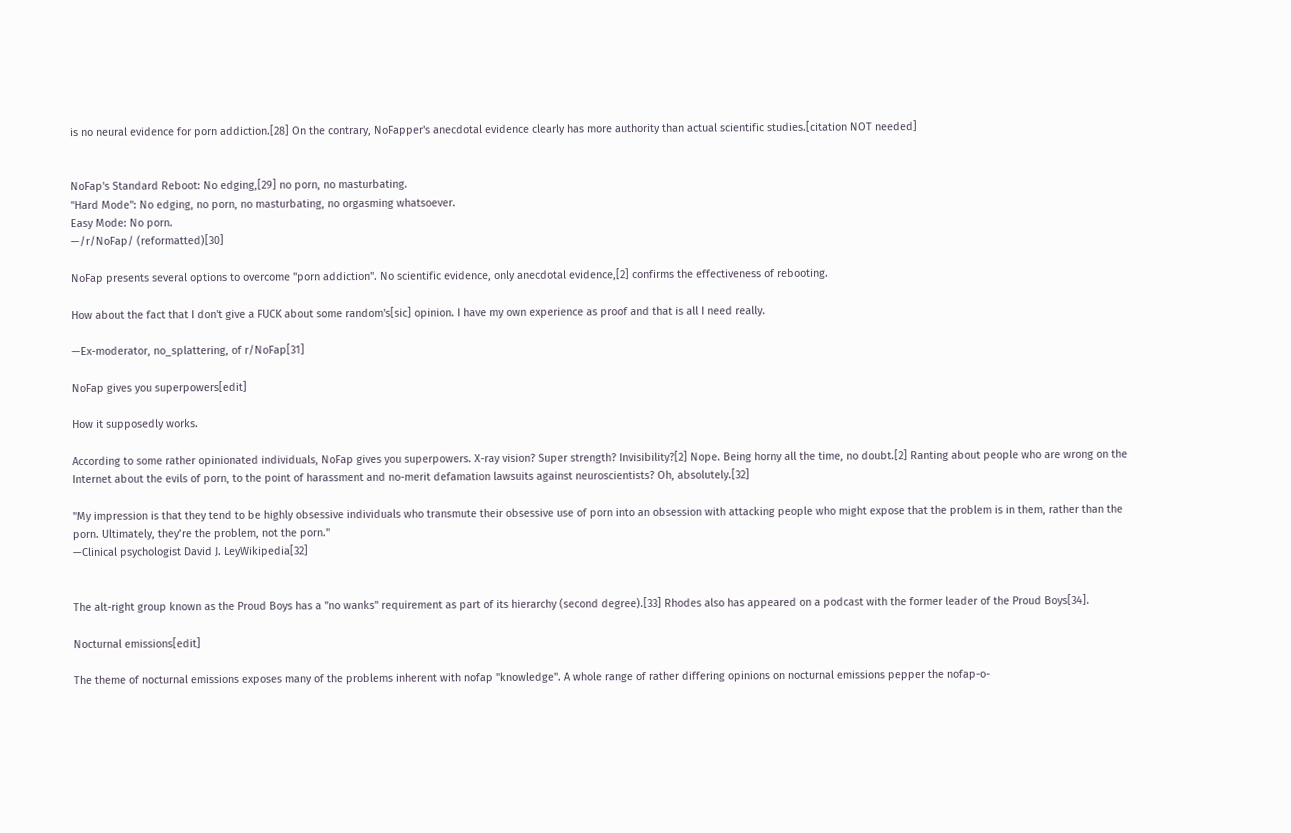is no neural evidence for porn addiction.[28] On the contrary, NoFapper's anecdotal evidence clearly has more authority than actual scientific studies.[citation NOT needed]


NoFap's Standard Reboot: No edging,[29] no porn, no masturbating.
"Hard Mode": No edging, no porn, no masturbating, no orgasming whatsoever.
Easy Mode: No porn.
—/r/NoFap/ (reformatted)[30]

NoFap presents several options to overcome "porn addiction". No scientific evidence, only anecdotal evidence,[2] confirms the effectiveness of rebooting.

How about the fact that I don't give a FUCK about some random's[sic] opinion. I have my own experience as proof and that is all I need really.

—Ex-moderator, no_splattering, of r/NoFap[31]

NoFap gives you superpowers[edit]

How it supposedly works.

According to some rather opinionated individuals, NoFap gives you superpowers. X-ray vision? Super strength? Invisibility?[2] Nope. Being horny all the time, no doubt.[2] Ranting about people who are wrong on the Internet about the evils of porn, to the point of harassment and no-merit defamation lawsuits against neuroscientists? Oh, absolutely.[32]

"My impression is that they tend to be highly obsessive individuals who transmute their obsessive use of porn into an obsession with attacking people who might expose that the problem is in them, rather than the porn. Ultimately, they’re the problem, not the porn."
—Clinical psychologist David J. LeyWikipedia[32]


The alt-right group known as the Proud Boys has a "no wanks" requirement as part of its hierarchy (second degree).[33] Rhodes also has appeared on a podcast with the former leader of the Proud Boys[34].

Nocturnal emissions[edit]

The theme of nocturnal emissions exposes many of the problems inherent with nofap "knowledge". A whole range of rather differing opinions on nocturnal emissions pepper the nofap-o-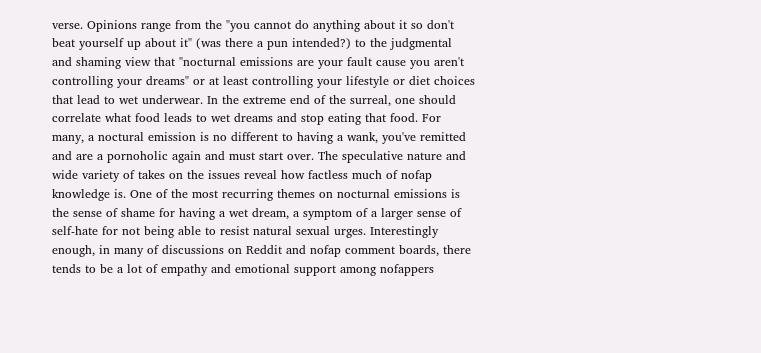verse. Opinions range from the "you cannot do anything about it so don't beat yourself up about it" (was there a pun intended?) to the judgmental and shaming view that "nocturnal emissions are your fault cause you aren't controlling your dreams" or at least controlling your lifestyle or diet choices that lead to wet underwear. In the extreme end of the surreal, one should correlate what food leads to wet dreams and stop eating that food. For many, a noctural emission is no different to having a wank, you've remitted and are a pornoholic again and must start over. The speculative nature and wide variety of takes on the issues reveal how factless much of nofap knowledge is. One of the most recurring themes on nocturnal emissions is the sense of shame for having a wet dream, a symptom of a larger sense of self-hate for not being able to resist natural sexual urges. Interestingly enough, in many of discussions on Reddit and nofap comment boards, there tends to be a lot of empathy and emotional support among nofappers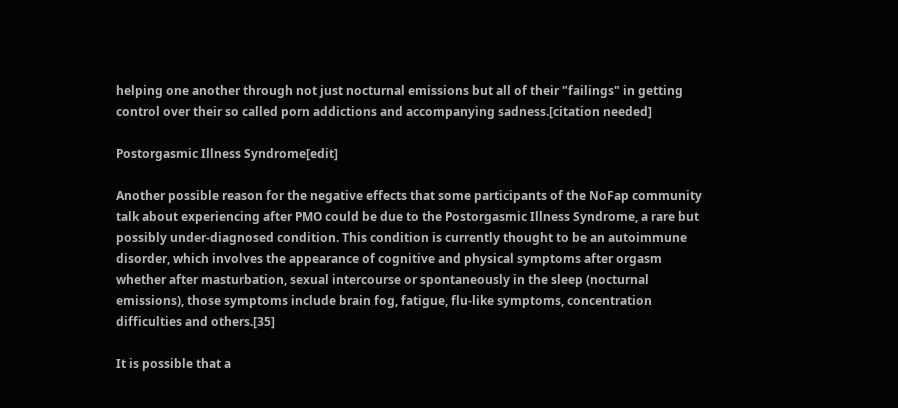helping one another through not just nocturnal emissions but all of their "failings" in getting control over their so called porn addictions and accompanying sadness.[citation needed]

Postorgasmic Illness Syndrome[edit]

Another possible reason for the negative effects that some participants of the NoFap community talk about experiencing after PMO could be due to the Postorgasmic Illness Syndrome, a rare but possibly under-diagnosed condition. This condition is currently thought to be an autoimmune disorder, which involves the appearance of cognitive and physical symptoms after orgasm whether after masturbation, sexual intercourse or spontaneously in the sleep (nocturnal emissions), those symptoms include brain fog, fatigue, flu-like symptoms, concentration difficulties and others.[35]

It is possible that a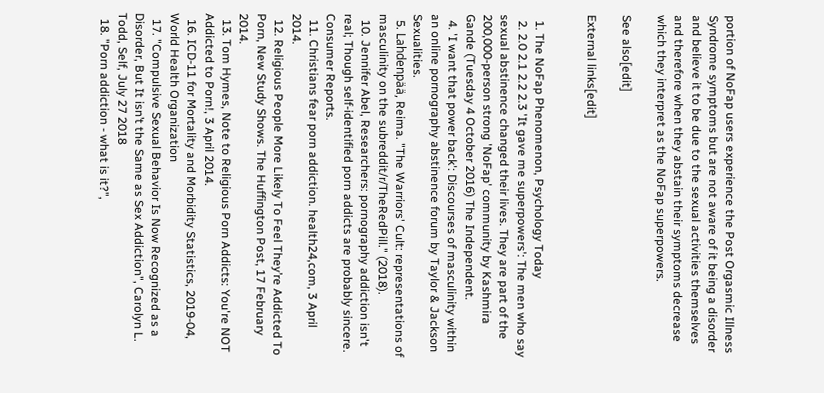portion of NoFap users experience the Post Orgasmic Illness Syndrome symptoms but are not aware of it being a disorder and believe it to be due to the sexual activities themselves and therefore when they abstain their symptoms decrease which they interpret as the NoFap superpowers.

See also[edit]

External links[edit]


  1. The NoFap Phenomenon, Psychology Today
  2. 2.0 2.1 2.2 2.3 'It gave me superpowers': The men who say sexual abstinence changed their lives. They are part of the 200,000-person strong 'NoFap' community by Kashmira Gande (Tuesday 4 October 2016) The Independent.
  4. 'I want that power back': Discourses of masculinity within an online pornography abstinence forum by Taylor & Jackson Sexualities.
  5. Lahdenpää, Reima. "The Warriors' Cult: representations of masculinity on the subreddit/r/TheRedPill." (2018).
  10. Jennifer Abel, Researchers: pornography addiction isn't real; Though self-identified porn addicts are probably sincere. Consumer Reports.
  11. Christians fear porn addiction. health24,com, 3 April 2014.
  12. Religious People More Likely To Feel They’re Addicted To Porn, New Study Shows. The Huffington Post, 17 February 2014.
  13. Tom Hymes, Note to Religious Porn Addicts: You're NOT Addicted to Porn!, 3 April 2014.
  16. ICD-11 for Mortality and Morbidity Statistics, 2019-04, World Health Organization
  17. "Compulsive Sexual Behavior Is Now Recognized as a Disorder, But It isn’t the Same as Sex Addiction", Carolyn L. Todd, Self, July 27 2018
  18. "Porn addiction - what is it?",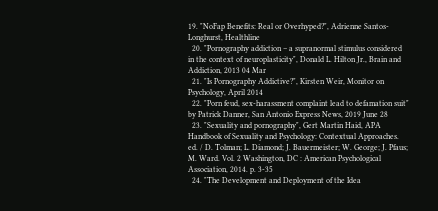19. "NoFap Benefits: Real or Overhyped?", Adrienne Santos-Longhurst, Healthline
  20. "Pornography addiction – a supranormal stimulus considered in the context of neuroplasticity", Donald L. Hilton Jr., Brain and Addiction, 2013 04 Mar
  21. "Is Pornography Addictive?", Kirsten Weir, Monitor on Psychology, April 2014
  22. "Porn feud, sex-harassment complaint lead to defamation suit" by Patrick Danner, San Antonio Express News, 2019 June 28
  23. "Sexuality and pornography", Gert Martin Haid, APA Handbook of Sexuality and Psychology: Contextual Approaches. ed. / D. Tolman; L. Diamond; J. Bauermeister; W. George; J. Pfaus; M. Ward. Vol. 2 Washington, DC : American Psychological Association, 2014. p. 3-35
  24. "The Development and Deployment of the Idea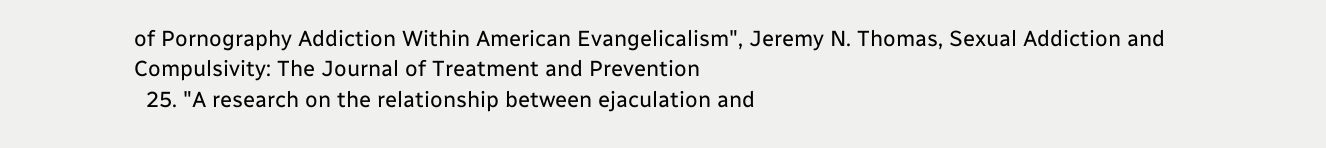of Pornography Addiction Within American Evangelicalism", Jeremy N. Thomas, Sexual Addiction and Compulsivity: The Journal of Treatment and Prevention
  25. "A research on the relationship between ejaculation and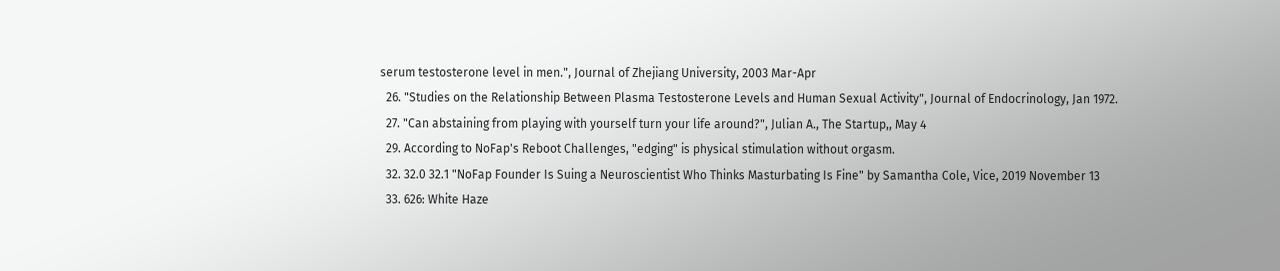serum testosterone level in men.", Journal of Zhejiang University, 2003 Mar-Apr
  26. "Studies on the Relationship Between Plasma Testosterone Levels and Human Sexual Activity", Journal of Endocrinology, Jan 1972.
  27. "Can abstaining from playing with yourself turn your life around?", Julian A., The Startup,, May 4
  29. According to NoFap's Reboot Challenges, "edging" is physical stimulation without orgasm.
  32. 32.0 32.1 "NoFap Founder Is Suing a Neuroscientist Who Thinks Masturbating Is Fine" by Samantha Cole, Vice, 2019 November 13
  33. 626: White Haze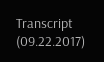Transcript (09.22.2017)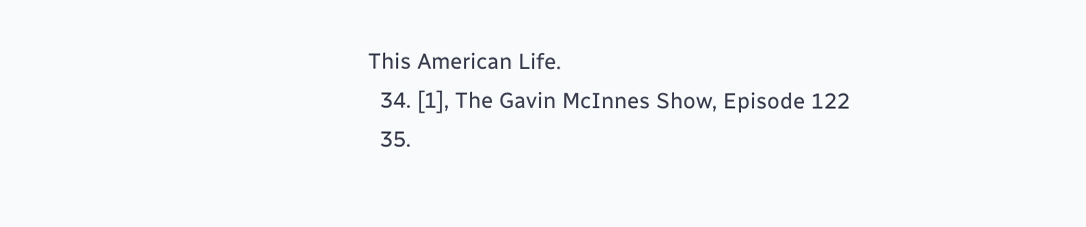This American Life.
  34. [1], The Gavin McInnes Show, Episode 122
  35.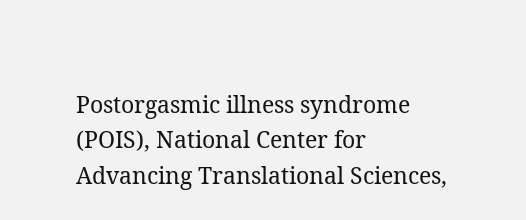Postorgasmic illness syndrome (POIS), National Center for Advancing Translational Sciences,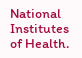National Institutes of Health.